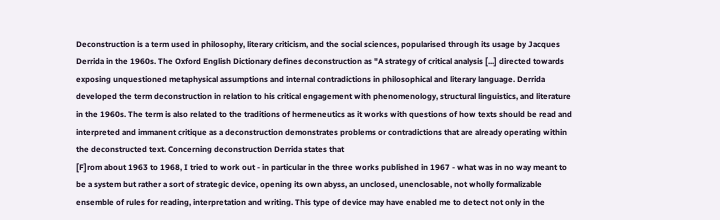Deconstruction is a term used in philosophy, literary criticism, and the social sciences, popularised through its usage by Jacques Derrida in the 1960s. The Oxford English Dictionary defines deconstruction as "A strategy of critical analysis [...] directed towards exposing unquestioned metaphysical assumptions and internal contradictions in philosophical and literary language. Derrida developed the term deconstruction in relation to his critical engagement with phenomenology, structural linguistics, and literature in the 1960s. The term is also related to the traditions of hermeneutics as it works with questions of how texts should be read and interpreted and immanent critique as a deconstruction demonstrates problems or contradictions that are already operating within the deconstructed text. Concerning deconstruction Derrida states that
[F]rom about 1963 to 1968, I tried to work out - in particular in the three works published in 1967 - what was in no way meant to be a system but rather a sort of strategic device, opening its own abyss, an unclosed, unenclosable, not wholly formalizable ensemble of rules for reading, interpretation and writing. This type of device may have enabled me to detect not only in the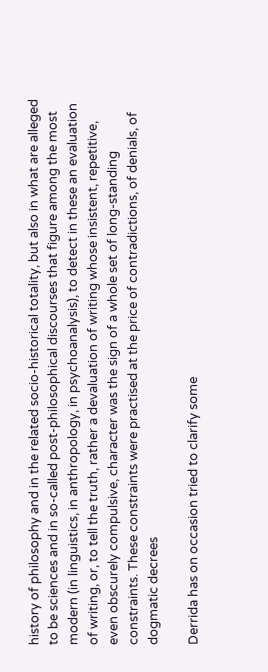history of philosophy and in the related socio-historical totality, but also in what are alleged to be sciences and in so-called post-philosophical discourses that figure among the most modern (in linguistics, in anthropology, in psychoanalysis), to detect in these an evaluation of writing, or, to tell the truth, rather a devaluation of writing whose insistent, repetitive, even obscurely compulsive, character was the sign of a whole set of long-standing constraints. These constraints were practised at the price of contradictions, of denials, of dogmatic decrees

Derrida has on occasion tried to clarify some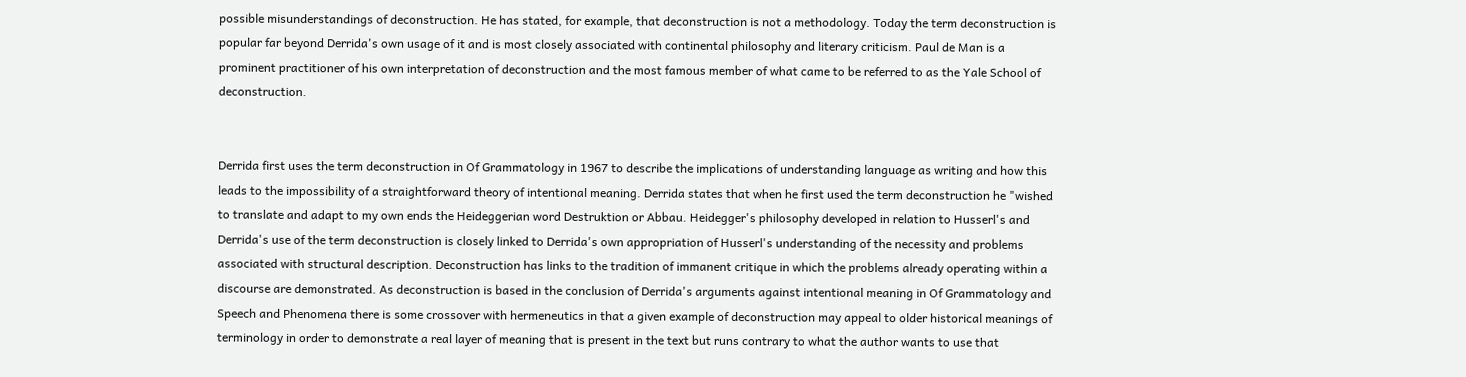possible misunderstandings of deconstruction. He has stated, for example, that deconstruction is not a methodology. Today the term deconstruction is popular far beyond Derrida's own usage of it and is most closely associated with continental philosophy and literary criticism. Paul de Man is a prominent practitioner of his own interpretation of deconstruction and the most famous member of what came to be referred to as the Yale School of deconstruction.


Derrida first uses the term deconstruction in Of Grammatology in 1967 to describe the implications of understanding language as writing and how this leads to the impossibility of a straightforward theory of intentional meaning. Derrida states that when he first used the term deconstruction he "wished to translate and adapt to my own ends the Heideggerian word Destruktion or Abbau. Heidegger's philosophy developed in relation to Husserl's and Derrida's use of the term deconstruction is closely linked to Derrida's own appropriation of Husserl's understanding of the necessity and problems associated with structural description. Deconstruction has links to the tradition of immanent critique in which the problems already operating within a discourse are demonstrated. As deconstruction is based in the conclusion of Derrida's arguments against intentional meaning in Of Grammatology and Speech and Phenomena there is some crossover with hermeneutics in that a given example of deconstruction may appeal to older historical meanings of terminology in order to demonstrate a real layer of meaning that is present in the text but runs contrary to what the author wants to use that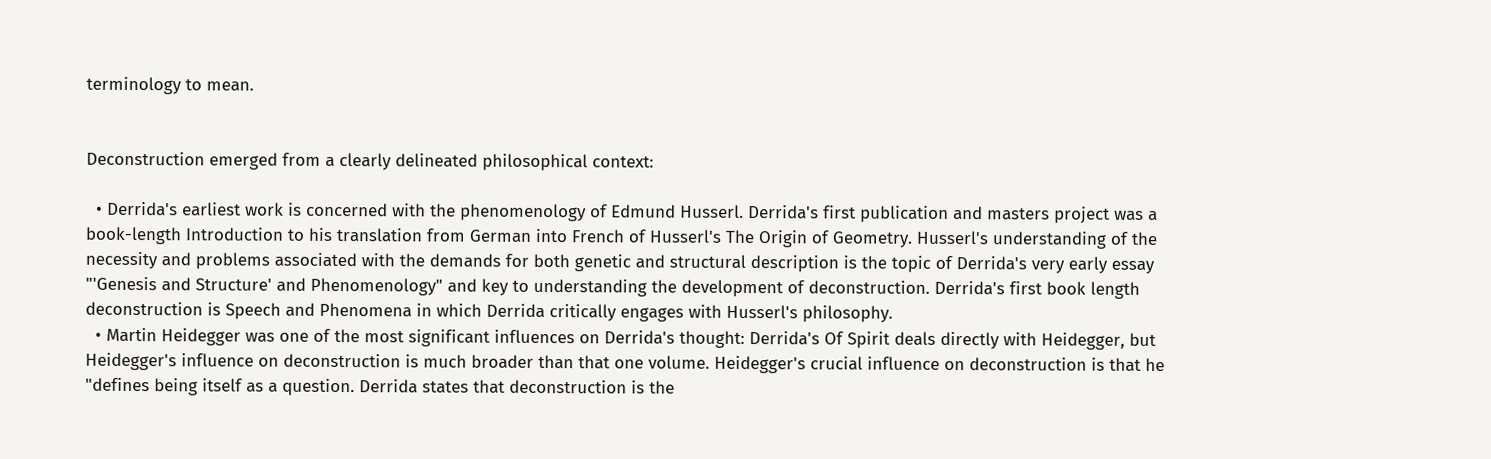terminology to mean.


Deconstruction emerged from a clearly delineated philosophical context:

  • Derrida's earliest work is concerned with the phenomenology of Edmund Husserl. Derrida's first publication and masters project was a book-length Introduction to his translation from German into French of Husserl's The Origin of Geometry. Husserl's understanding of the necessity and problems associated with the demands for both genetic and structural description is the topic of Derrida's very early essay "'Genesis and Structure' and Phenomenology" and key to understanding the development of deconstruction. Derrida's first book length deconstruction is Speech and Phenomena in which Derrida critically engages with Husserl's philosophy.
  • Martin Heidegger was one of the most significant influences on Derrida's thought: Derrida's Of Spirit deals directly with Heidegger, but Heidegger's influence on deconstruction is much broader than that one volume. Heidegger's crucial influence on deconstruction is that he "defines being itself as a question. Derrida states that deconstruction is the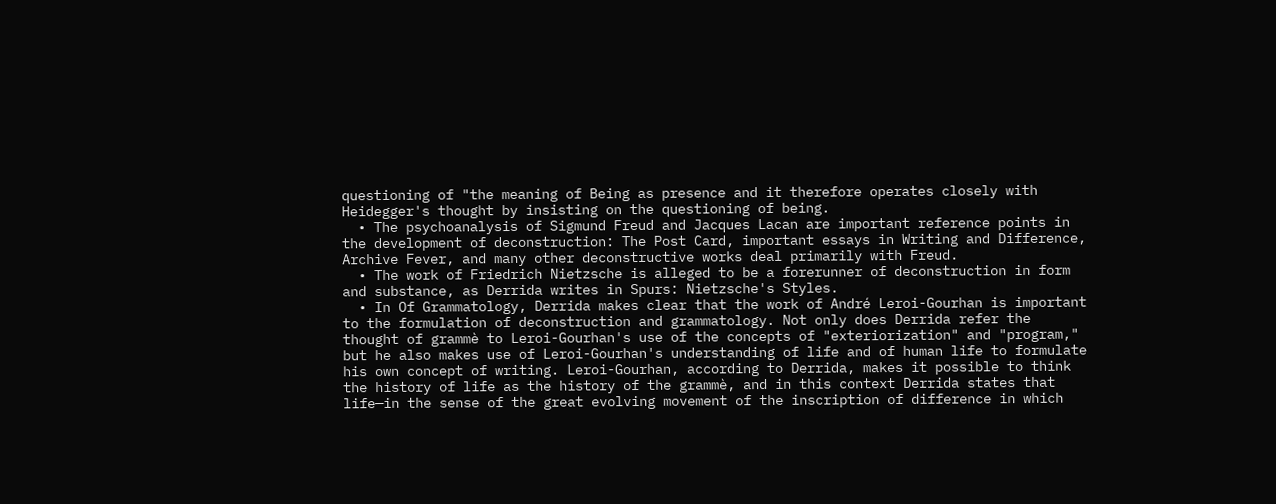questioning of "the meaning of Being as presence and it therefore operates closely with Heidegger's thought by insisting on the questioning of being.
  • The psychoanalysis of Sigmund Freud and Jacques Lacan are important reference points in the development of deconstruction: The Post Card, important essays in Writing and Difference, Archive Fever, and many other deconstructive works deal primarily with Freud.
  • The work of Friedrich Nietzsche is alleged to be a forerunner of deconstruction in form and substance, as Derrida writes in Spurs: Nietzsche's Styles.
  • In Of Grammatology, Derrida makes clear that the work of André Leroi-Gourhan is important to the formulation of deconstruction and grammatology. Not only does Derrida refer the thought of grammè to Leroi-Gourhan's use of the concepts of "exteriorization" and "program," but he also makes use of Leroi-Gourhan's understanding of life and of human life to formulate his own concept of writing. Leroi-Gourhan, according to Derrida, makes it possible to think the history of life as the history of the grammè, and in this context Derrida states that life—in the sense of the great evolving movement of the inscription of difference in which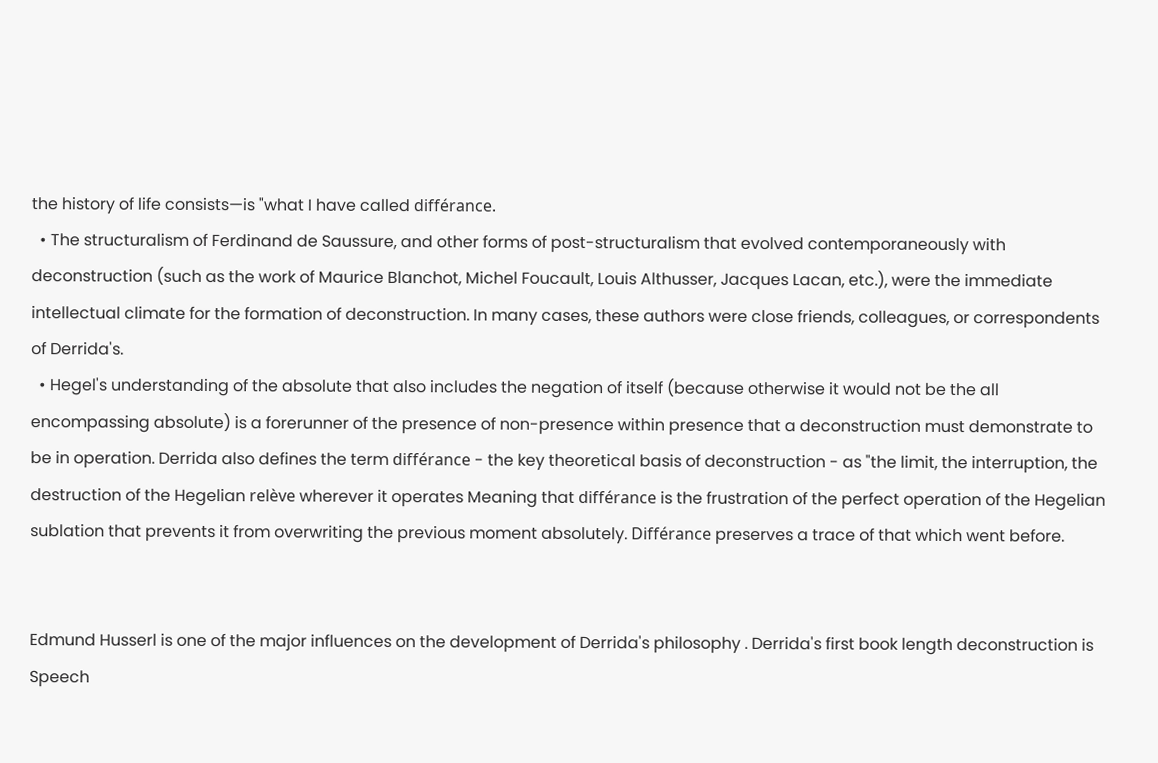the history of life consists—is "what I have called différance.
  • The structuralism of Ferdinand de Saussure, and other forms of post-structuralism that evolved contemporaneously with deconstruction (such as the work of Maurice Blanchot, Michel Foucault, Louis Althusser, Jacques Lacan, etc.), were the immediate intellectual climate for the formation of deconstruction. In many cases, these authors were close friends, colleagues, or correspondents of Derrida's.
  • Hegel's understanding of the absolute that also includes the negation of itself (because otherwise it would not be the all encompassing absolute) is a forerunner of the presence of non-presence within presence that a deconstruction must demonstrate to be in operation. Derrida also defines the term différance - the key theoretical basis of deconstruction - as "the limit, the interruption, the destruction of the Hegelian relève wherever it operates Meaning that différance is the frustration of the perfect operation of the Hegelian sublation that prevents it from overwriting the previous moment absolutely. Différance preserves a trace of that which went before.


Edmund Husserl is one of the major influences on the development of Derrida's philosophy . Derrida's first book length deconstruction is Speech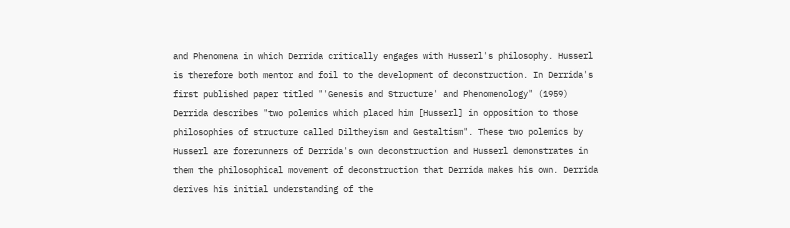and Phenomena in which Derrida critically engages with Husserl's philosophy. Husserl is therefore both mentor and foil to the development of deconstruction. In Derrida's first published paper titled "'Genesis and Structure' and Phenomenology" (1959) Derrida describes "two polemics which placed him [Husserl] in opposition to those philosophies of structure called Diltheyism and Gestaltism". These two polemics by Husserl are forerunners of Derrida's own deconstruction and Husserl demonstrates in them the philosophical movement of deconstruction that Derrida makes his own. Derrida derives his initial understanding of the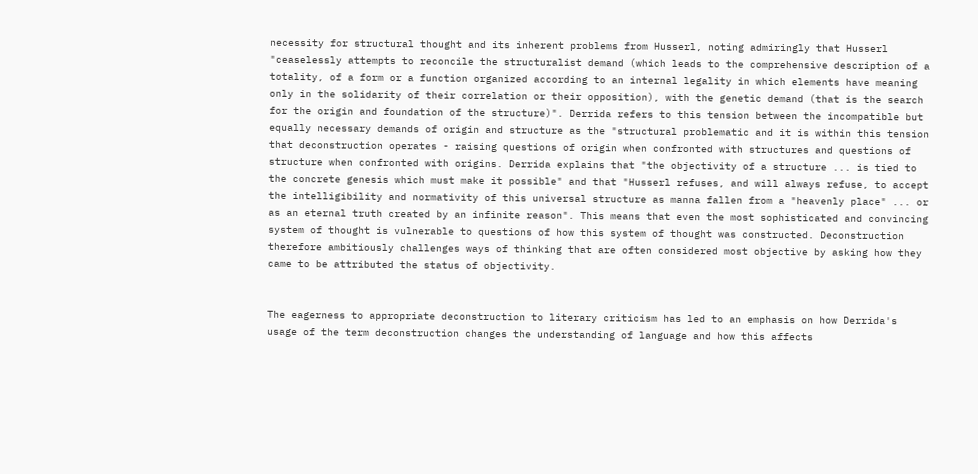necessity for structural thought and its inherent problems from Husserl, noting admiringly that Husserl "ceaselessly attempts to reconcile the structuralist demand (which leads to the comprehensive description of a totality, of a form or a function organized according to an internal legality in which elements have meaning only in the solidarity of their correlation or their opposition), with the genetic demand (that is the search for the origin and foundation of the structure)". Derrida refers to this tension between the incompatible but equally necessary demands of origin and structure as the "structural problematic and it is within this tension that deconstruction operates - raising questions of origin when confronted with structures and questions of structure when confronted with origins. Derrida explains that "the objectivity of a structure ... is tied to the concrete genesis which must make it possible" and that "Husserl refuses, and will always refuse, to accept the intelligibility and normativity of this universal structure as manna fallen from a "heavenly place" ... or as an eternal truth created by an infinite reason". This means that even the most sophisticated and convincing system of thought is vulnerable to questions of how this system of thought was constructed. Deconstruction therefore ambitiously challenges ways of thinking that are often considered most objective by asking how they came to be attributed the status of objectivity.


The eagerness to appropriate deconstruction to literary criticism has led to an emphasis on how Derrida's usage of the term deconstruction changes the understanding of language and how this affects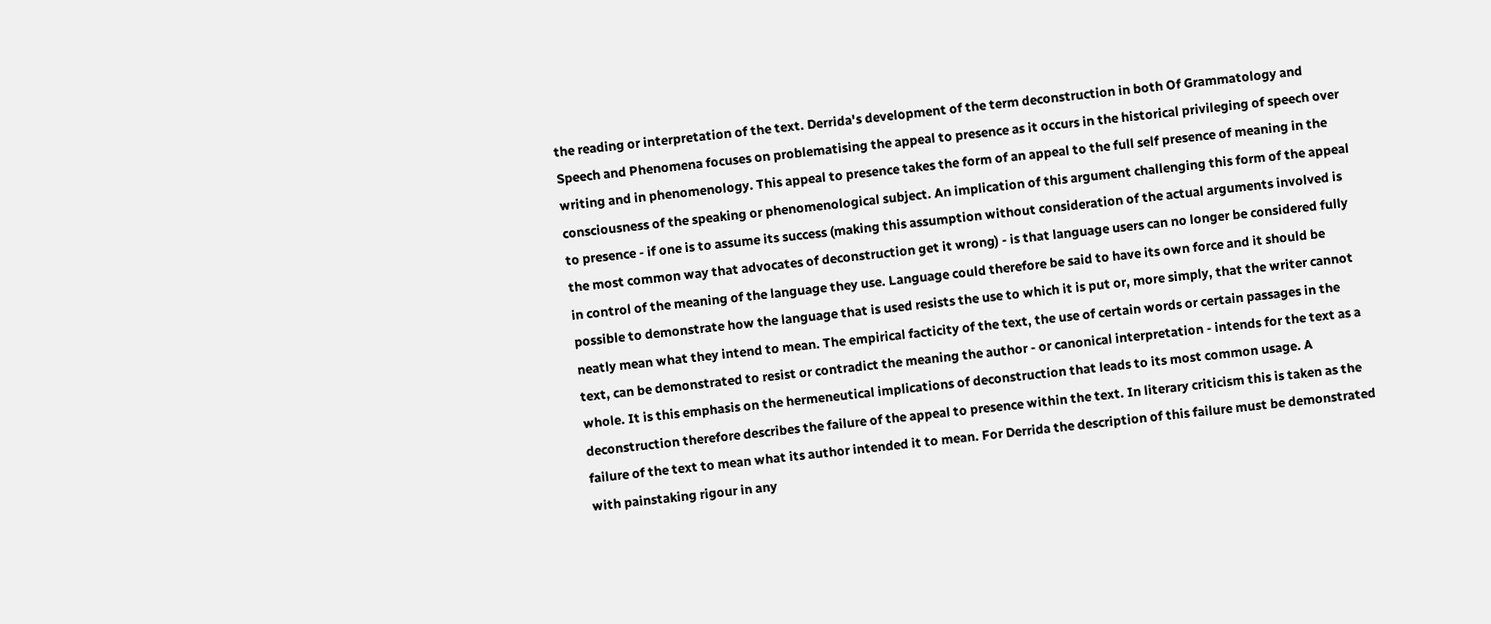the reading or interpretation of the text. Derrida's development of the term deconstruction in both Of Grammatology and Speech and Phenomena focuses on problematising the appeal to presence as it occurs in the historical privileging of speech over writing and in phenomenology. This appeal to presence takes the form of an appeal to the full self presence of meaning in the consciousness of the speaking or phenomenological subject. An implication of this argument challenging this form of the appeal to presence - if one is to assume its success (making this assumption without consideration of the actual arguments involved is the most common way that advocates of deconstruction get it wrong) - is that language users can no longer be considered fully in control of the meaning of the language they use. Language could therefore be said to have its own force and it should be possible to demonstrate how the language that is used resists the use to which it is put or, more simply, that the writer cannot neatly mean what they intend to mean. The empirical facticity of the text, the use of certain words or certain passages in the text, can be demonstrated to resist or contradict the meaning the author - or canonical interpretation - intends for the text as a whole. It is this emphasis on the hermeneutical implications of deconstruction that leads to its most common usage. A deconstruction therefore describes the failure of the appeal to presence within the text. In literary criticism this is taken as the failure of the text to mean what its author intended it to mean. For Derrida the description of this failure must be demonstrated with painstaking rigour in any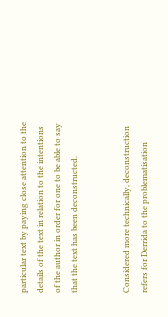particular text by paying close attention to the details of the text in relation to the intentions of the author in order for one to be able to say that the text has been deconstructed.


Considered more technically, deconstruction refers for Derrida to the problematisation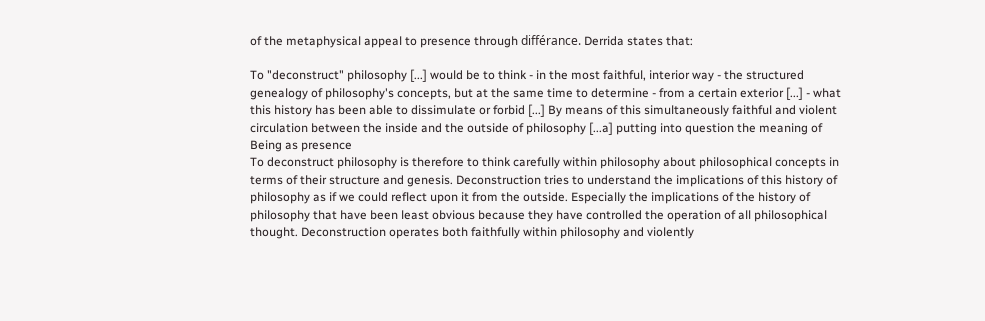of the metaphysical appeal to presence through différance. Derrida states that:

To "deconstruct" philosophy [...] would be to think - in the most faithful, interior way - the structured genealogy of philosophy's concepts, but at the same time to determine - from a certain exterior [...] - what this history has been able to dissimulate or forbid [...] By means of this simultaneously faithful and violent circulation between the inside and the outside of philosophy [...a] putting into question the meaning of Being as presence
To deconstruct philosophy is therefore to think carefully within philosophy about philosophical concepts in terms of their structure and genesis. Deconstruction tries to understand the implications of this history of philosophy as if we could reflect upon it from the outside. Especially the implications of the history of philosophy that have been least obvious because they have controlled the operation of all philosophical thought. Deconstruction operates both faithfully within philosophy and violently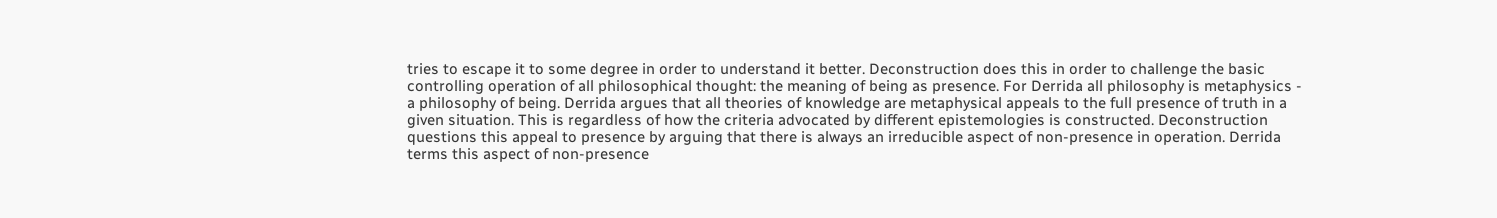tries to escape it to some degree in order to understand it better. Deconstruction does this in order to challenge the basic controlling operation of all philosophical thought: the meaning of being as presence. For Derrida all philosophy is metaphysics - a philosophy of being. Derrida argues that all theories of knowledge are metaphysical appeals to the full presence of truth in a given situation. This is regardless of how the criteria advocated by different epistemologies is constructed. Deconstruction questions this appeal to presence by arguing that there is always an irreducible aspect of non-presence in operation. Derrida terms this aspect of non-presence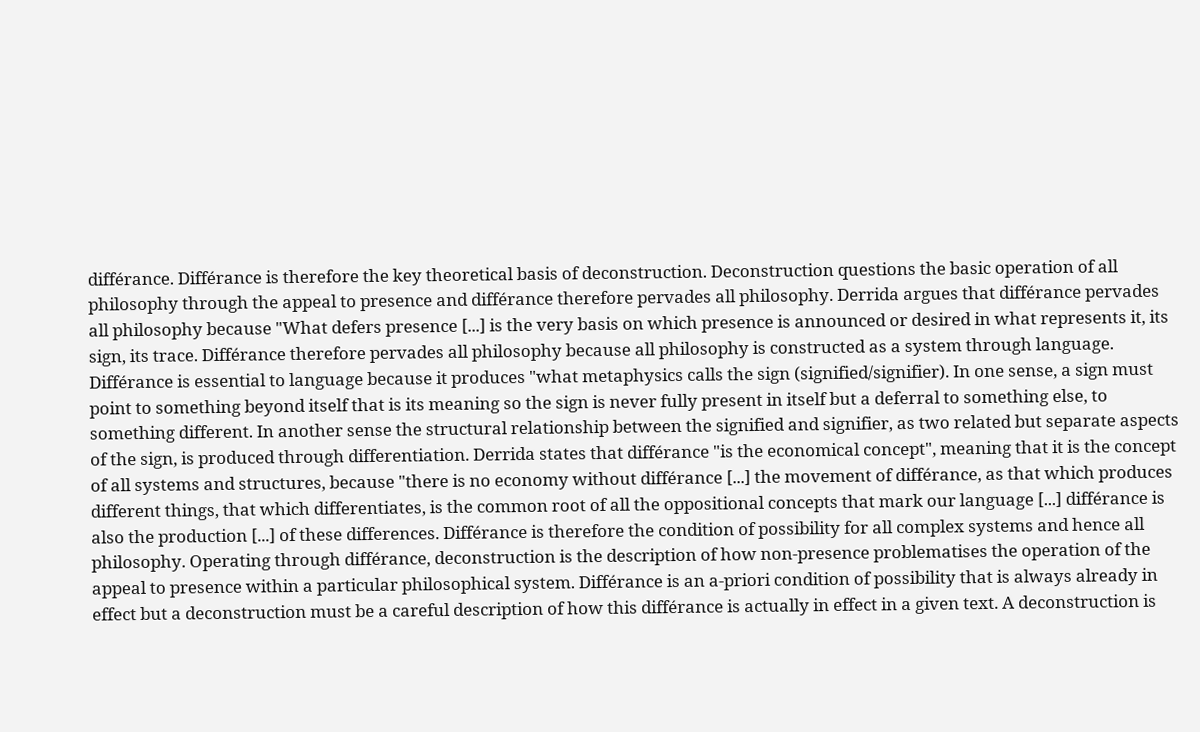différance. Différance is therefore the key theoretical basis of deconstruction. Deconstruction questions the basic operation of all philosophy through the appeal to presence and différance therefore pervades all philosophy. Derrida argues that différance pervades all philosophy because "What defers presence [...] is the very basis on which presence is announced or desired in what represents it, its sign, its trace. Différance therefore pervades all philosophy because all philosophy is constructed as a system through language. Différance is essential to language because it produces "what metaphysics calls the sign (signified/signifier). In one sense, a sign must point to something beyond itself that is its meaning so the sign is never fully present in itself but a deferral to something else, to something different. In another sense the structural relationship between the signified and signifier, as two related but separate aspects of the sign, is produced through differentiation. Derrida states that différance "is the economical concept", meaning that it is the concept of all systems and structures, because "there is no economy without différance [...] the movement of différance, as that which produces different things, that which differentiates, is the common root of all the oppositional concepts that mark our language [...] différance is also the production [...] of these differences. Différance is therefore the condition of possibility for all complex systems and hence all philosophy. Operating through différance, deconstruction is the description of how non-presence problematises the operation of the appeal to presence within a particular philosophical system. Différance is an a-priori condition of possibility that is always already in effect but a deconstruction must be a careful description of how this différance is actually in effect in a given text. A deconstruction is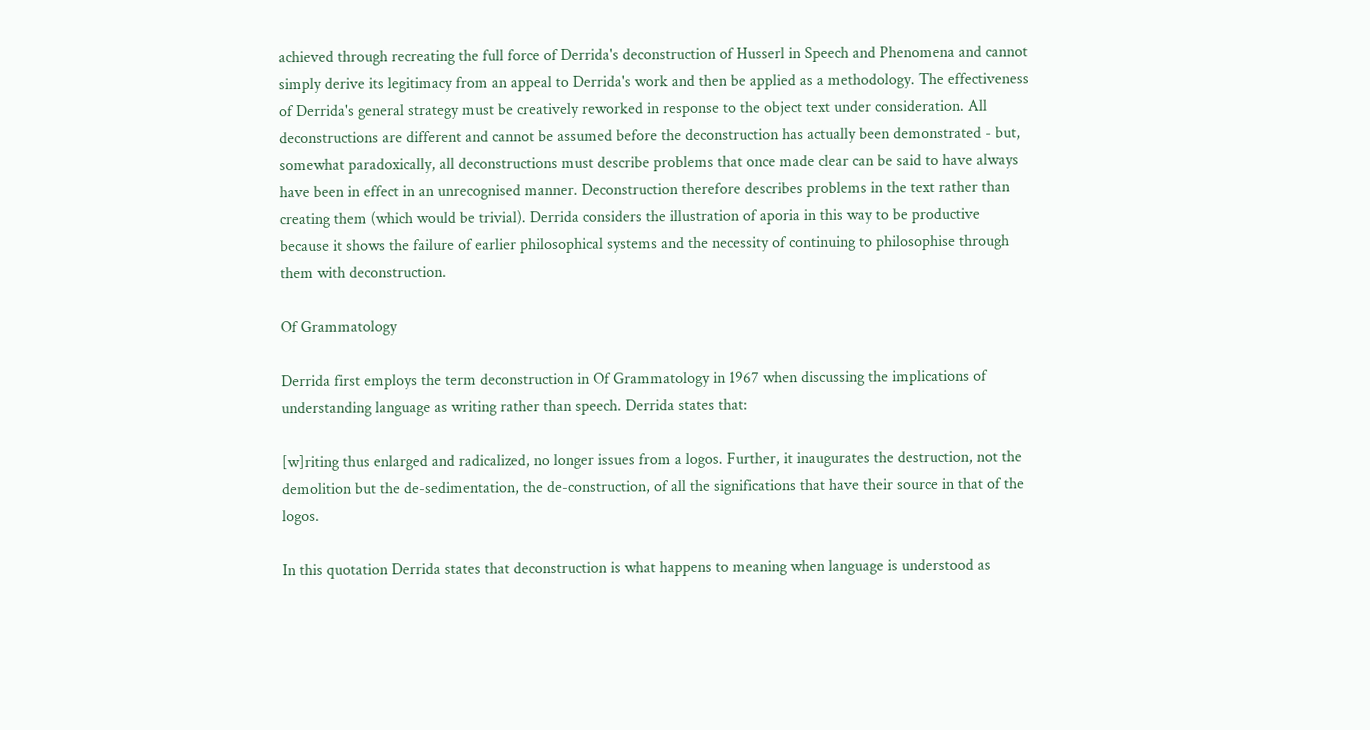achieved through recreating the full force of Derrida's deconstruction of Husserl in Speech and Phenomena and cannot simply derive its legitimacy from an appeal to Derrida's work and then be applied as a methodology. The effectiveness of Derrida's general strategy must be creatively reworked in response to the object text under consideration. All deconstructions are different and cannot be assumed before the deconstruction has actually been demonstrated - but, somewhat paradoxically, all deconstructions must describe problems that once made clear can be said to have always have been in effect in an unrecognised manner. Deconstruction therefore describes problems in the text rather than creating them (which would be trivial). Derrida considers the illustration of aporia in this way to be productive because it shows the failure of earlier philosophical systems and the necessity of continuing to philosophise through them with deconstruction.

Of Grammatology

Derrida first employs the term deconstruction in Of Grammatology in 1967 when discussing the implications of understanding language as writing rather than speech. Derrida states that:

[w]riting thus enlarged and radicalized, no longer issues from a logos. Further, it inaugurates the destruction, not the demolition but the de-sedimentation, the de-construction, of all the significations that have their source in that of the logos.

In this quotation Derrida states that deconstruction is what happens to meaning when language is understood as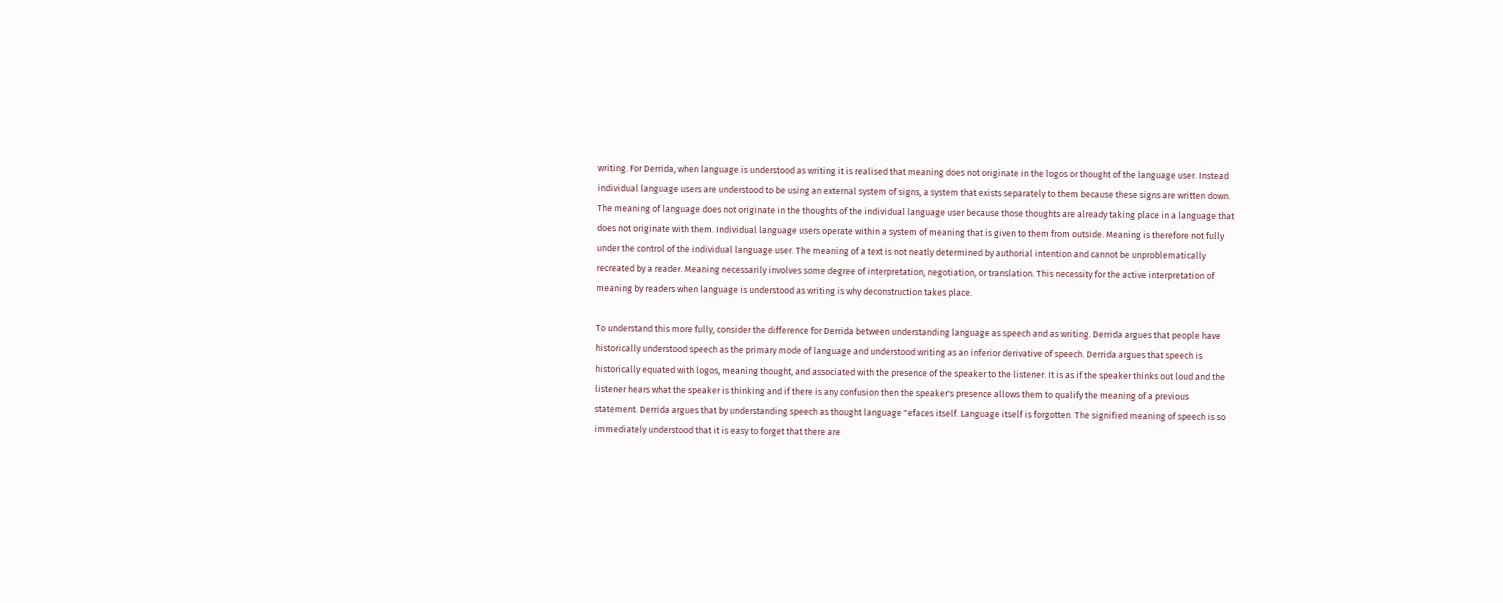writing. For Derrida, when language is understood as writing it is realised that meaning does not originate in the logos or thought of the language user. Instead individual language users are understood to be using an external system of signs, a system that exists separately to them because these signs are written down. The meaning of language does not originate in the thoughts of the individual language user because those thoughts are already taking place in a language that does not originate with them. Individual language users operate within a system of meaning that is given to them from outside. Meaning is therefore not fully under the control of the individual language user. The meaning of a text is not neatly determined by authorial intention and cannot be unproblematically recreated by a reader. Meaning necessarily involves some degree of interpretation, negotiation, or translation. This necessity for the active interpretation of meaning by readers when language is understood as writing is why deconstruction takes place.

To understand this more fully, consider the difference for Derrida between understanding language as speech and as writing. Derrida argues that people have historically understood speech as the primary mode of language and understood writing as an inferior derivative of speech. Derrida argues that speech is historically equated with logos, meaning thought, and associated with the presence of the speaker to the listener. It is as if the speaker thinks out loud and the listener hears what the speaker is thinking and if there is any confusion then the speaker's presence allows them to qualify the meaning of a previous statement. Derrida argues that by understanding speech as thought language "efaces itself. Language itself is forgotten. The signified meaning of speech is so immediately understood that it is easy to forget that there are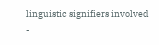linguistic signifiers involved -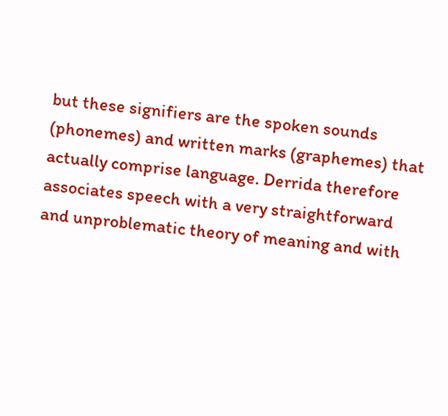but these signifiers are the spoken sounds (phonemes) and written marks (graphemes) that actually comprise language. Derrida therefore associates speech with a very straightforward and unproblematic theory of meaning and with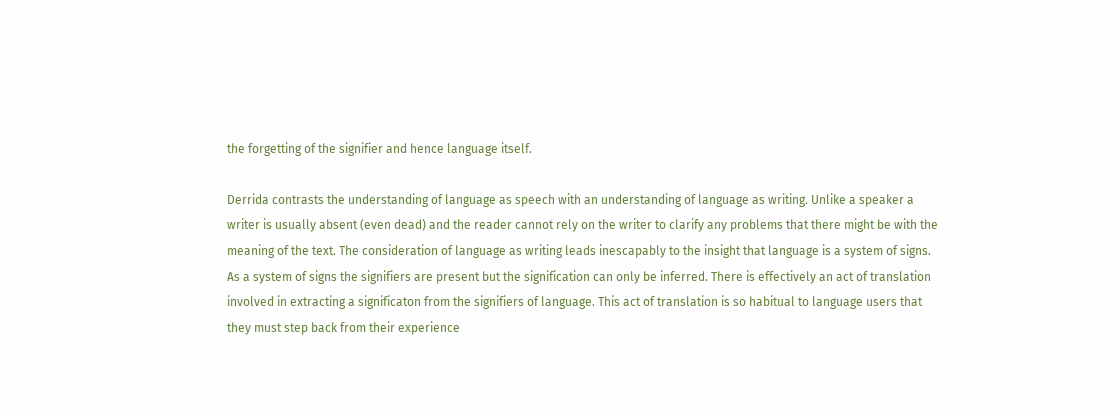the forgetting of the signifier and hence language itself.

Derrida contrasts the understanding of language as speech with an understanding of language as writing. Unlike a speaker a writer is usually absent (even dead) and the reader cannot rely on the writer to clarify any problems that there might be with the meaning of the text. The consideration of language as writing leads inescapably to the insight that language is a system of signs. As a system of signs the signifiers are present but the signification can only be inferred. There is effectively an act of translation involved in extracting a significaton from the signifiers of language. This act of translation is so habitual to language users that they must step back from their experience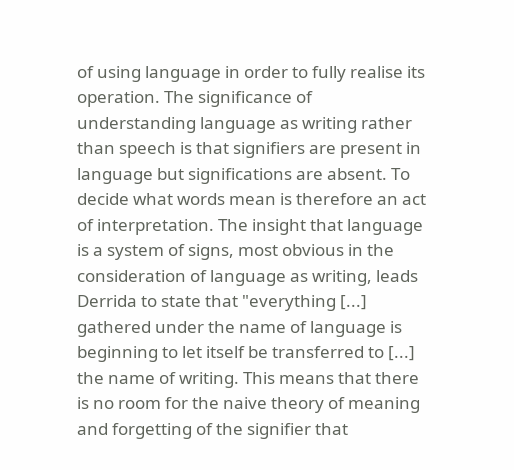of using language in order to fully realise its operation. The significance of understanding language as writing rather than speech is that signifiers are present in language but significations are absent. To decide what words mean is therefore an act of interpretation. The insight that language is a system of signs, most obvious in the consideration of language as writing, leads Derrida to state that "everything [...] gathered under the name of language is beginning to let itself be transferred to [...] the name of writing. This means that there is no room for the naive theory of meaning and forgetting of the signifier that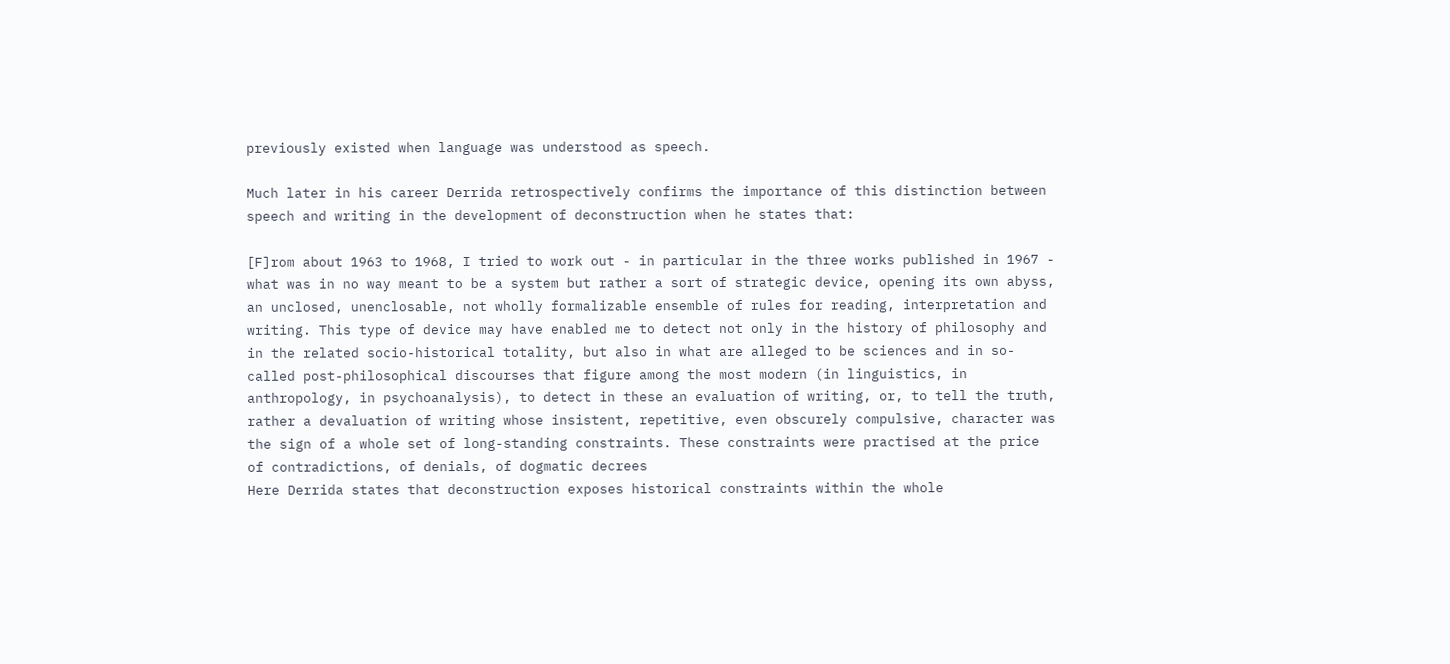previously existed when language was understood as speech.

Much later in his career Derrida retrospectively confirms the importance of this distinction between speech and writing in the development of deconstruction when he states that:

[F]rom about 1963 to 1968, I tried to work out - in particular in the three works published in 1967 - what was in no way meant to be a system but rather a sort of strategic device, opening its own abyss, an unclosed, unenclosable, not wholly formalizable ensemble of rules for reading, interpretation and writing. This type of device may have enabled me to detect not only in the history of philosophy and in the related socio-historical totality, but also in what are alleged to be sciences and in so-called post-philosophical discourses that figure among the most modern (in linguistics, in anthropology, in psychoanalysis), to detect in these an evaluation of writing, or, to tell the truth, rather a devaluation of writing whose insistent, repetitive, even obscurely compulsive, character was the sign of a whole set of long-standing constraints. These constraints were practised at the price of contradictions, of denials, of dogmatic decrees
Here Derrida states that deconstruction exposes historical constraints within the whole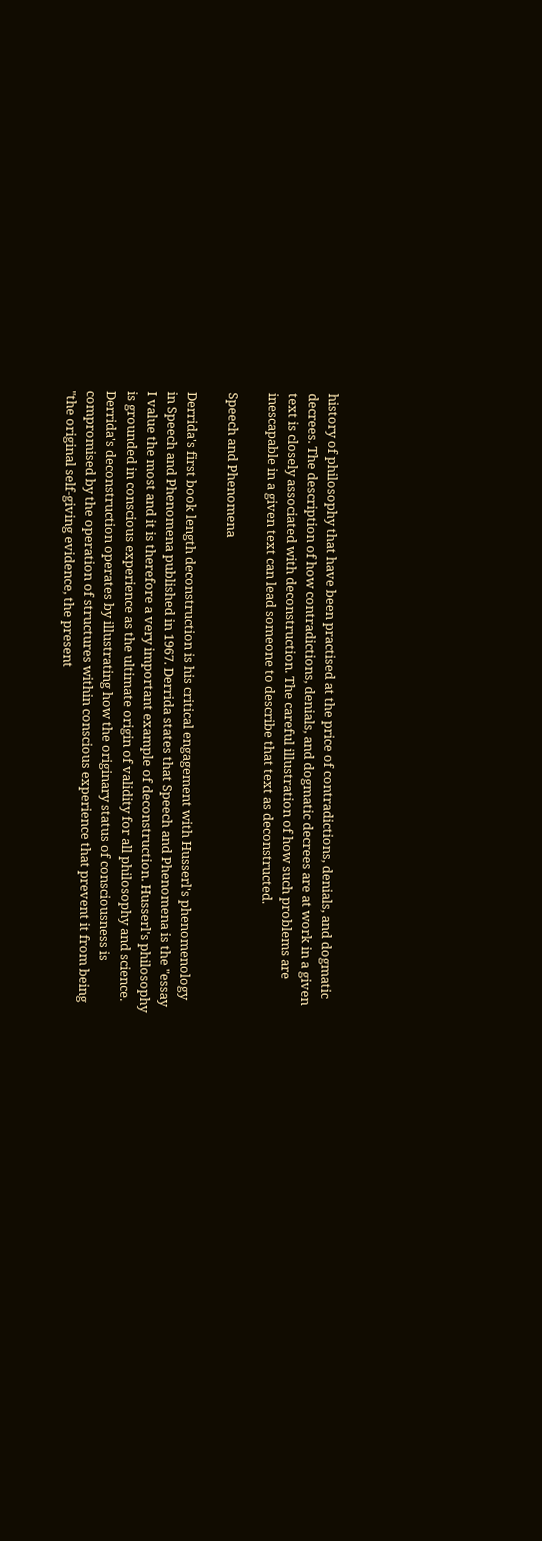history of philosophy that have been practised at the price of contradictions, denials, and dogmatic decrees. The description of how contradictions, denials, and dogmatic decrees are at work in a given text is closely associated with deconstruction. The careful illustration of how such problems are inescapable in a given text can lead someone to describe that text as deconstructed.

Speech and Phenomena

Derrida's first book length deconstruction is his critical engagement with Husserl's phenomenology in Speech and Phenomena published in 1967. Derrida states that Speech and Phenomena is the "essay I value the most and it is therefore a very important example of deconstruction. Husserl's philosophy is grounded in conscious experience as the ultimate origin of validity for all philosophy and science. Derrida's deconstruction operates by illustrating how the originary status of consciousness is compromised by the operation of structures within conscious experience that prevent it from being "the original self-giving evidence, the present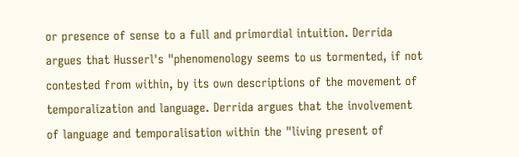or presence of sense to a full and primordial intuition. Derrida argues that Husserl's "phenomenology seems to us tormented, if not contested from within, by its own descriptions of the movement of temporalization and language. Derrida argues that the involvement of language and temporalisation within the "living present of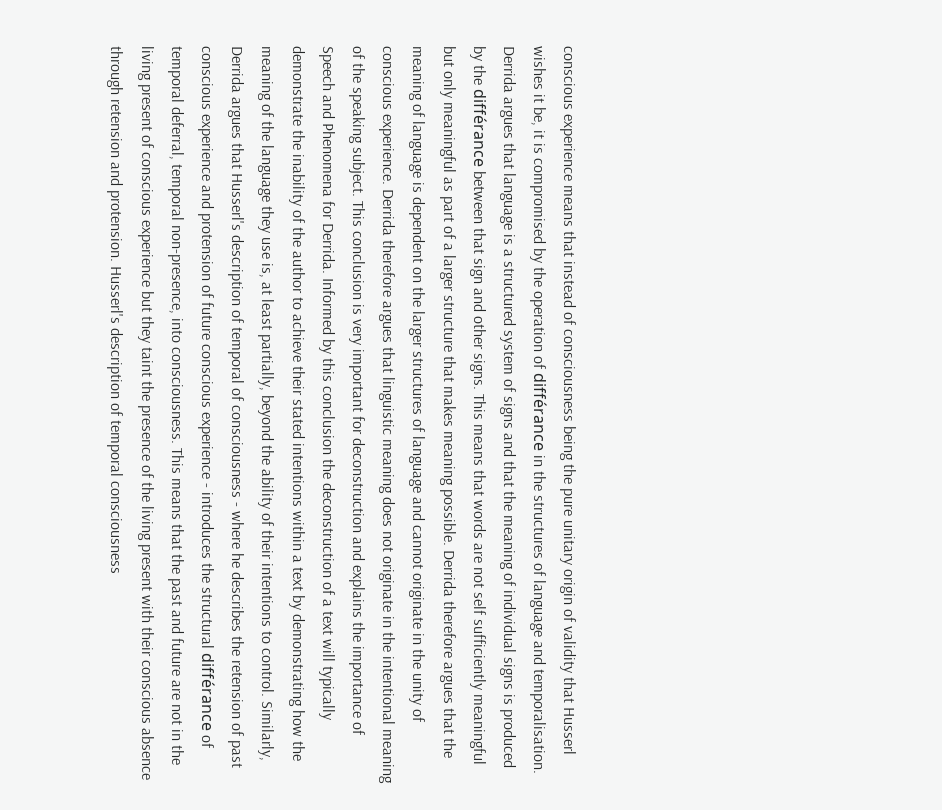conscious experience means that instead of consciousness being the pure unitary origin of validity that Husserl wishes it be, it is compromised by the operation of différance in the structures of language and temporalisation. Derrida argues that language is a structured system of signs and that the meaning of individual signs is produced by the différance between that sign and other signs. This means that words are not self sufficiently meaningful but only meaningful as part of a larger structure that makes meaning possible. Derrida therefore argues that the meaning of language is dependent on the larger structures of language and cannot originate in the unity of conscious experience. Derrida therefore argues that linguistic meaning does not originate in the intentional meaning of the speaking subject. This conclusion is very important for deconstruction and explains the importance of Speech and Phenomena for Derrida. Informed by this conclusion the deconstruction of a text will typically demonstrate the inability of the author to achieve their stated intentions within a text by demonstrating how the meaning of the language they use is, at least partially, beyond the ability of their intentions to control. Similarly, Derrida argues that Husserl's description of temporal of consciousness - where he describes the retension of past conscious experience and protension of future conscious experience - introduces the structural différance of temporal deferral, temporal non-presence, into consciousness. This means that the past and future are not in the living present of conscious experience but they taint the presence of the living present with their conscious absence through retension and protension. Husserl's description of temporal consciousness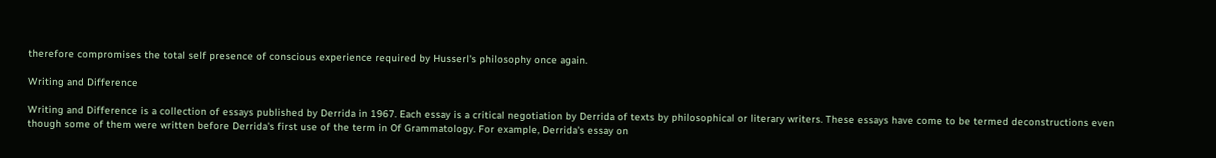therefore compromises the total self presence of conscious experience required by Husserl's philosophy once again.

Writing and Difference

Writing and Difference is a collection of essays published by Derrida in 1967. Each essay is a critical negotiation by Derrida of texts by philosophical or literary writers. These essays have come to be termed deconstructions even though some of them were written before Derrida's first use of the term in Of Grammatology. For example, Derrida's essay on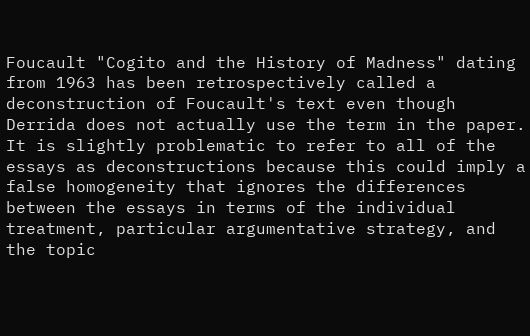Foucault "Cogito and the History of Madness" dating from 1963 has been retrospectively called a deconstruction of Foucault's text even though Derrida does not actually use the term in the paper. It is slightly problematic to refer to all of the essays as deconstructions because this could imply a false homogeneity that ignores the differences between the essays in terms of the individual treatment, particular argumentative strategy, and the topic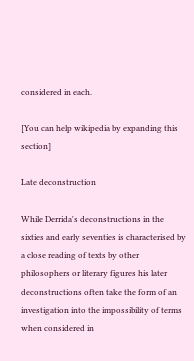considered in each.

[You can help wikipedia by expanding this section]

Late deconstruction

While Derrida's deconstructions in the sixties and early seventies is characterised by a close reading of texts by other philosophers or literary figures his later deconstructions often take the form of an investigation into the impossibility of terms when considered in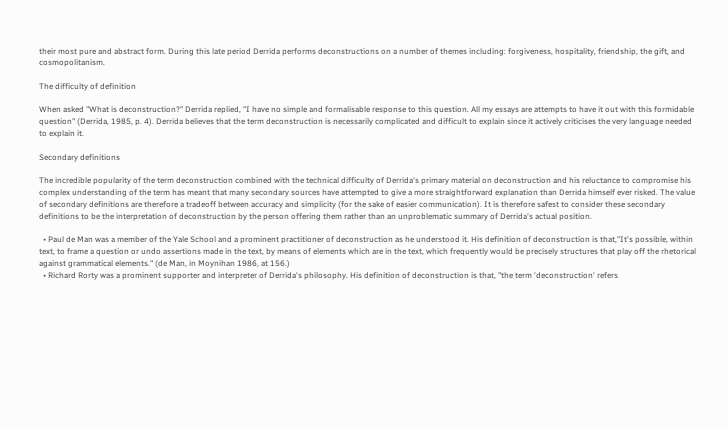their most pure and abstract form. During this late period Derrida performs deconstructions on a number of themes including: forgiveness, hospitality, friendship, the gift, and cosmopolitanism.

The difficulty of definition

When asked "What is deconstruction?" Derrida replied, "I have no simple and formalisable response to this question. All my essays are attempts to have it out with this formidable question" (Derrida, 1985, p. 4). Derrida believes that the term deconstruction is necessarily complicated and difficult to explain since it actively criticises the very language needed to explain it.

Secondary definitions

The incredible popularity of the term deconstruction combined with the technical difficulty of Derrida's primary material on deconstruction and his reluctance to compromise his complex understanding of the term has meant that many secondary sources have attempted to give a more straightforward explanation than Derrida himself ever risked. The value of secondary definitions are therefore a tradeoff between accuracy and simplicity (for the sake of easier communication). It is therefore safest to consider these secondary definitions to be the interpretation of deconstruction by the person offering them rather than an unproblematic summary of Derrida's actual position.

  • Paul de Man was a member of the Yale School and a prominent practitioner of deconstruction as he understood it. His definition of deconstruction is that,"It's possible, within text, to frame a question or undo assertions made in the text, by means of elements which are in the text, which frequently would be precisely structures that play off the rhetorical against grammatical elements." (de Man, in Moynihan 1986, at 156.)
  • Richard Rorty was a prominent supporter and interpreter of Derrida's philosophy. His definition of deconstruction is that, "the term 'deconstruction' refers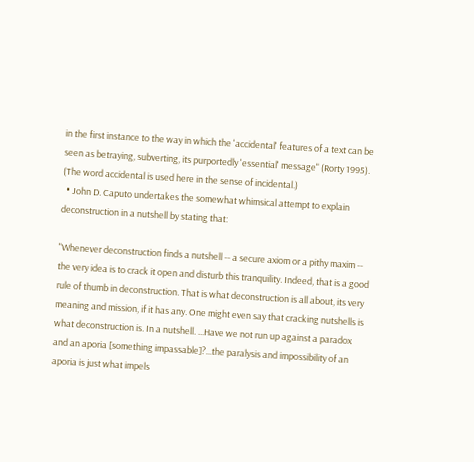in the first instance to the way in which the 'accidental' features of a text can be seen as betraying, subverting, its purportedly 'essential' message" (Rorty 1995). (The word accidental is used here in the sense of incidental.)
  • John D. Caputo undertakes the somewhat whimsical attempt to explain deconstruction in a nutshell by stating that:

"Whenever deconstruction finds a nutshell -- a secure axiom or a pithy maxim -- the very idea is to crack it open and disturb this tranquility. Indeed, that is a good rule of thumb in deconstruction. That is what deconstruction is all about, its very meaning and mission, if it has any. One might even say that cracking nutshells is what deconstruction is. In a nutshell. ...Have we not run up against a paradox and an aporia [something impassable]?...the paralysis and impossibility of an aporia is just what impels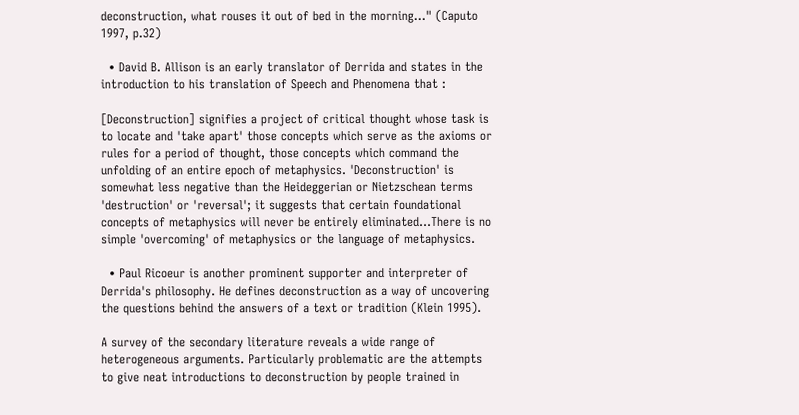deconstruction, what rouses it out of bed in the morning..." (Caputo 1997, p.32)

  • David B. Allison is an early translator of Derrida and states in the introduction to his translation of Speech and Phenomena that :

[Deconstruction] signifies a project of critical thought whose task is to locate and 'take apart' those concepts which serve as the axioms or rules for a period of thought, those concepts which command the unfolding of an entire epoch of metaphysics. 'Deconstruction' is somewhat less negative than the Heideggerian or Nietzschean terms 'destruction' or 'reversal'; it suggests that certain foundational concepts of metaphysics will never be entirely eliminated...There is no simple 'overcoming' of metaphysics or the language of metaphysics.

  • Paul Ricoeur is another prominent supporter and interpreter of Derrida's philosophy. He defines deconstruction as a way of uncovering the questions behind the answers of a text or tradition (Klein 1995).

A survey of the secondary literature reveals a wide range of heterogeneous arguments. Particularly problematic are the attempts to give neat introductions to deconstruction by people trained in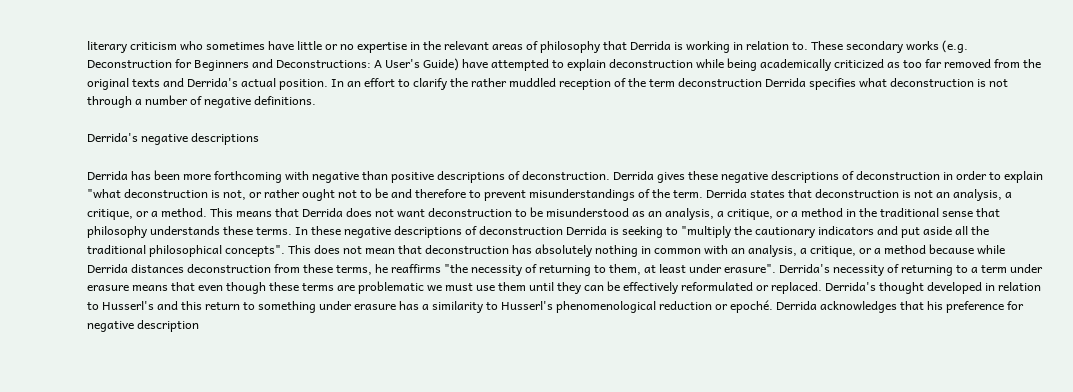literary criticism who sometimes have little or no expertise in the relevant areas of philosophy that Derrida is working in relation to. These secondary works (e.g. Deconstruction for Beginners and Deconstructions: A User's Guide) have attempted to explain deconstruction while being academically criticized as too far removed from the original texts and Derrida's actual position. In an effort to clarify the rather muddled reception of the term deconstruction Derrida specifies what deconstruction is not through a number of negative definitions.

Derrida's negative descriptions

Derrida has been more forthcoming with negative than positive descriptions of deconstruction. Derrida gives these negative descriptions of deconstruction in order to explain "what deconstruction is not, or rather ought not to be and therefore to prevent misunderstandings of the term. Derrida states that deconstruction is not an analysis, a critique, or a method. This means that Derrida does not want deconstruction to be misunderstood as an analysis, a critique, or a method in the traditional sense that philosophy understands these terms. In these negative descriptions of deconstruction Derrida is seeking to "multiply the cautionary indicators and put aside all the traditional philosophical concepts". This does not mean that deconstruction has absolutely nothing in common with an analysis, a critique, or a method because while Derrida distances deconstruction from these terms, he reaffirms "the necessity of returning to them, at least under erasure". Derrida's necessity of returning to a term under erasure means that even though these terms are problematic we must use them until they can be effectively reformulated or replaced. Derrida's thought developed in relation to Husserl's and this return to something under erasure has a similarity to Husserl's phenomenological reduction or epoché. Derrida acknowledges that his preference for negative description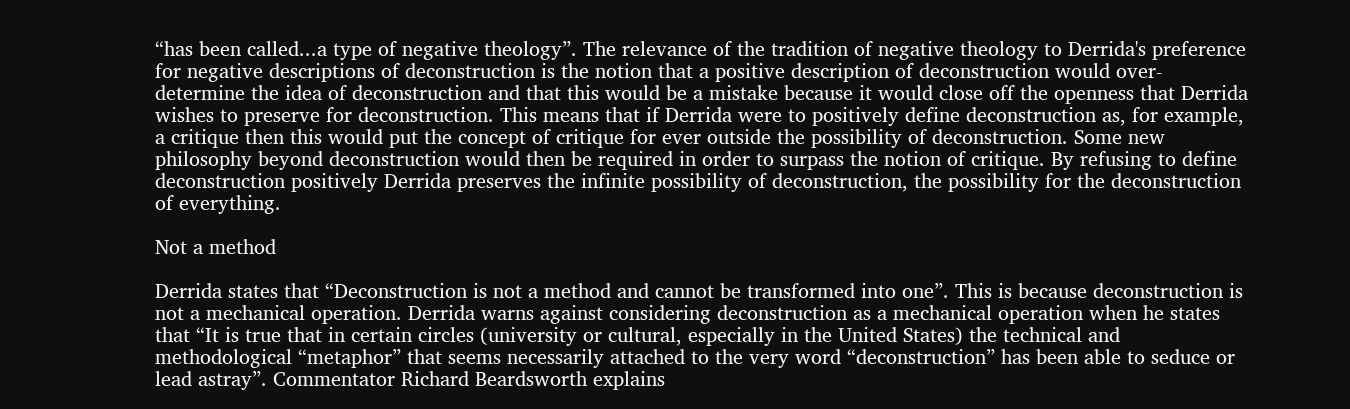“has been called...a type of negative theology”. The relevance of the tradition of negative theology to Derrida's preference for negative descriptions of deconstruction is the notion that a positive description of deconstruction would over-determine the idea of deconstruction and that this would be a mistake because it would close off the openness that Derrida wishes to preserve for deconstruction. This means that if Derrida were to positively define deconstruction as, for example, a critique then this would put the concept of critique for ever outside the possibility of deconstruction. Some new philosophy beyond deconstruction would then be required in order to surpass the notion of critique. By refusing to define deconstruction positively Derrida preserves the infinite possibility of deconstruction, the possibility for the deconstruction of everything.

Not a method

Derrida states that “Deconstruction is not a method and cannot be transformed into one”. This is because deconstruction is not a mechanical operation. Derrida warns against considering deconstruction as a mechanical operation when he states that “It is true that in certain circles (university or cultural, especially in the United States) the technical and methodological “metaphor” that seems necessarily attached to the very word “deconstruction” has been able to seduce or lead astray”. Commentator Richard Beardsworth explains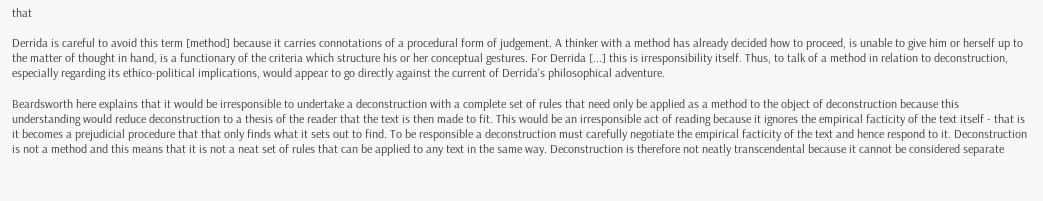that

Derrida is careful to avoid this term [method] because it carries connotations of a procedural form of judgement. A thinker with a method has already decided how to proceed, is unable to give him or herself up to the matter of thought in hand, is a functionary of the criteria which structure his or her conceptual gestures. For Derrida [...] this is irresponsibility itself. Thus, to talk of a method in relation to deconstruction, especially regarding its ethico-political implications, would appear to go directly against the current of Derrida's philosophical adventure.

Beardsworth here explains that it would be irresponsible to undertake a deconstruction with a complete set of rules that need only be applied as a method to the object of deconstruction because this understanding would reduce deconstruction to a thesis of the reader that the text is then made to fit. This would be an irresponsible act of reading because it ignores the empirical facticity of the text itself - that is it becomes a prejudicial procedure that that only finds what it sets out to find. To be responsible a deconstruction must carefully negotiate the empirical facticity of the text and hence respond to it. Deconstruction is not a method and this means that it is not a neat set of rules that can be applied to any text in the same way. Deconstruction is therefore not neatly transcendental because it cannot be considered separate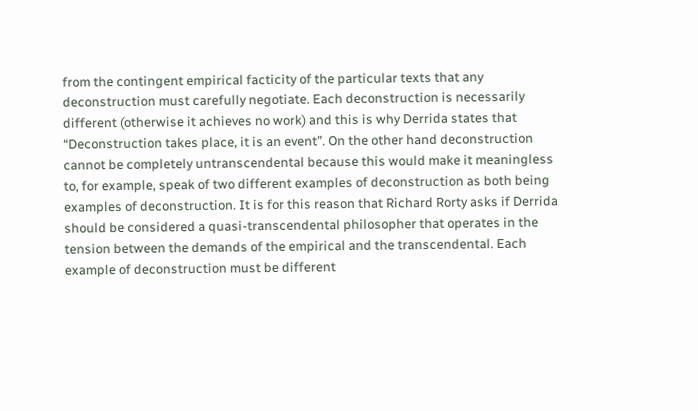from the contingent empirical facticity of the particular texts that any deconstruction must carefully negotiate. Each deconstruction is necessarily different (otherwise it achieves no work) and this is why Derrida states that “Deconstruction takes place, it is an event”. On the other hand deconstruction cannot be completely untranscendental because this would make it meaningless to, for example, speak of two different examples of deconstruction as both being examples of deconstruction. It is for this reason that Richard Rorty asks if Derrida should be considered a quasi-transcendental philosopher that operates in the tension between the demands of the empirical and the transcendental. Each example of deconstruction must be different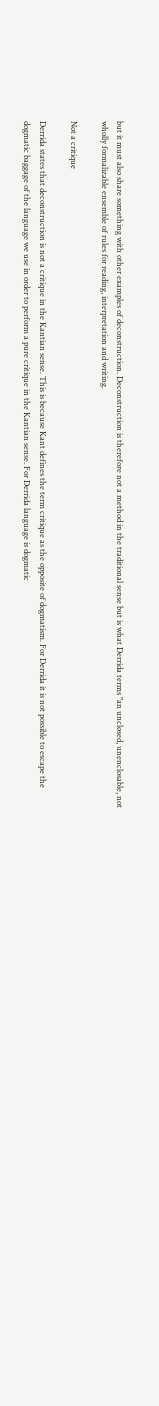but it must also share something with other examples of deconstruction. Deconstruction is therefore not a method in the traditional sense but is what Derrida terms "an unclosed, unenclosable, not wholly formalizable ensemble of rules for reading, interpretation and writing.

Not a critique

Derrida states that deconstruction is not a critique in the Kantian sense. This is because Kant defines the term critique as the opposite of dogmatism. For Derrida it is not possible to escape the dogmatic baggage of the language we use in order to perform a pure critique in the Kantian sense. For Derrida language is dogmatic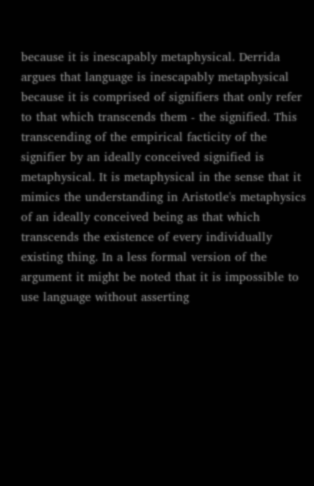because it is inescapably metaphysical. Derrida argues that language is inescapably metaphysical because it is comprised of signifiers that only refer to that which transcends them - the signified. This transcending of the empirical facticity of the signifier by an ideally conceived signified is metaphysical. It is metaphysical in the sense that it mimics the understanding in Aristotle's metaphysics of an ideally conceived being as that which transcends the existence of every individually existing thing. In a less formal version of the argument it might be noted that it is impossible to use language without asserting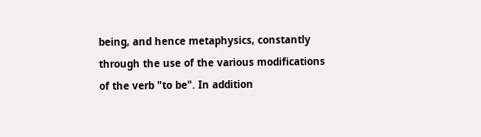being, and hence metaphysics, constantly through the use of the various modifications of the verb "to be". In addition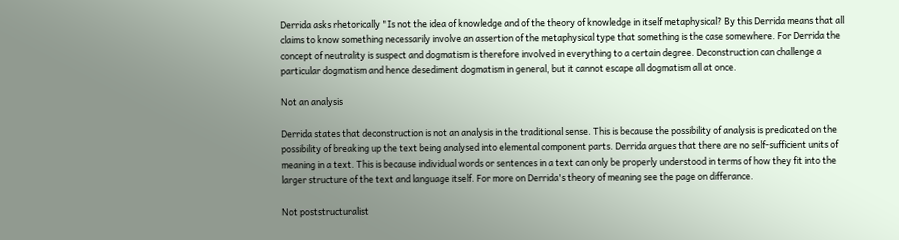Derrida asks rhetorically "Is not the idea of knowledge and of the theory of knowledge in itself metaphysical? By this Derrida means that all claims to know something necessarily involve an assertion of the metaphysical type that something is the case somewhere. For Derrida the concept of neutrality is suspect and dogmatism is therefore involved in everything to a certain degree. Deconstruction can challenge a particular dogmatism and hence desediment dogmatism in general, but it cannot escape all dogmatism all at once.

Not an analysis

Derrida states that deconstruction is not an analysis in the traditional sense. This is because the possibility of analysis is predicated on the possibility of breaking up the text being analysed into elemental component parts. Derrida argues that there are no self-sufficient units of meaning in a text. This is because individual words or sentences in a text can only be properly understood in terms of how they fit into the larger structure of the text and language itself. For more on Derrida's theory of meaning see the page on differance.

Not poststructuralist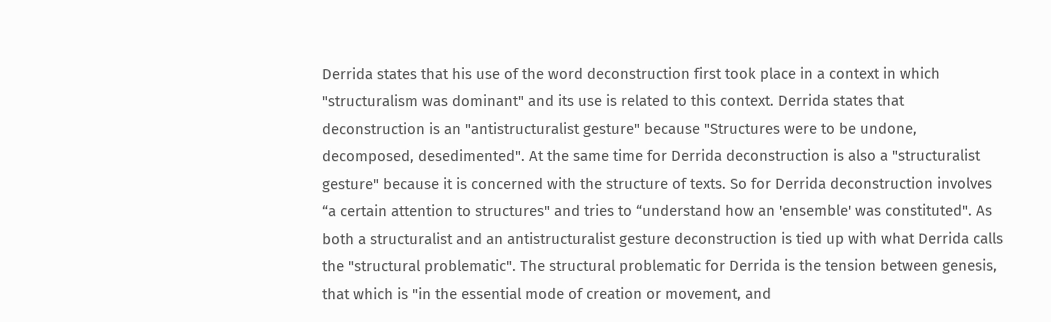Derrida states that his use of the word deconstruction first took place in a context in which "structuralism was dominant" and its use is related to this context. Derrida states that deconstruction is an "antistructuralist gesture" because "Structures were to be undone, decomposed, desedimented". At the same time for Derrida deconstruction is also a "structuralist gesture" because it is concerned with the structure of texts. So for Derrida deconstruction involves “a certain attention to structures" and tries to “understand how an 'ensemble' was constituted". As both a structuralist and an antistructuralist gesture deconstruction is tied up with what Derrida calls the "structural problematic". The structural problematic for Derrida is the tension between genesis, that which is "in the essential mode of creation or movement, and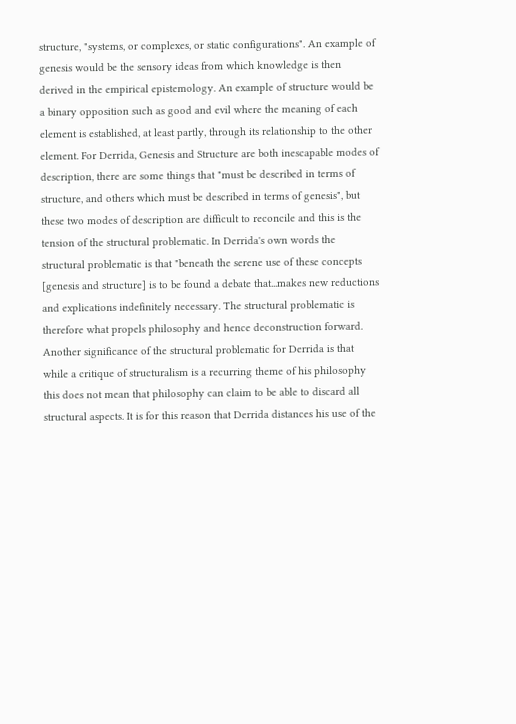structure, "systems, or complexes, or static configurations". An example of genesis would be the sensory ideas from which knowledge is then derived in the empirical epistemology. An example of structure would be a binary opposition such as good and evil where the meaning of each element is established, at least partly, through its relationship to the other element. For Derrida, Genesis and Structure are both inescapable modes of description, there are some things that "must be described in terms of structure, and others which must be described in terms of genesis", but these two modes of description are difficult to reconcile and this is the tension of the structural problematic. In Derrida's own words the structural problematic is that "beneath the serene use of these concepts [genesis and structure] is to be found a debate that...makes new reductions and explications indefinitely necessary. The structural problematic is therefore what propels philosophy and hence deconstruction forward. Another significance of the structural problematic for Derrida is that while a critique of structuralism is a recurring theme of his philosophy this does not mean that philosophy can claim to be able to discard all structural aspects. It is for this reason that Derrida distances his use of the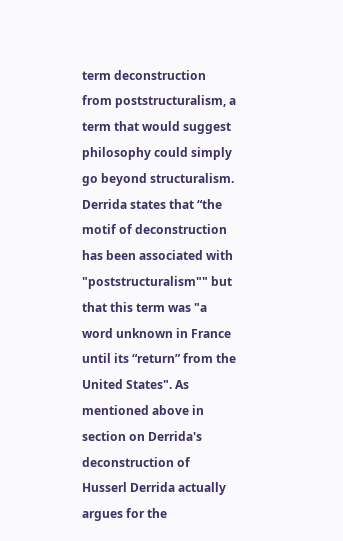term deconstruction from poststructuralism, a term that would suggest philosophy could simply go beyond structuralism. Derrida states that “the motif of deconstruction has been associated with "poststructuralism"" but that this term was "a word unknown in France until its “return” from the United States". As mentioned above in section on Derrida's deconstruction of Husserl Derrida actually argues for the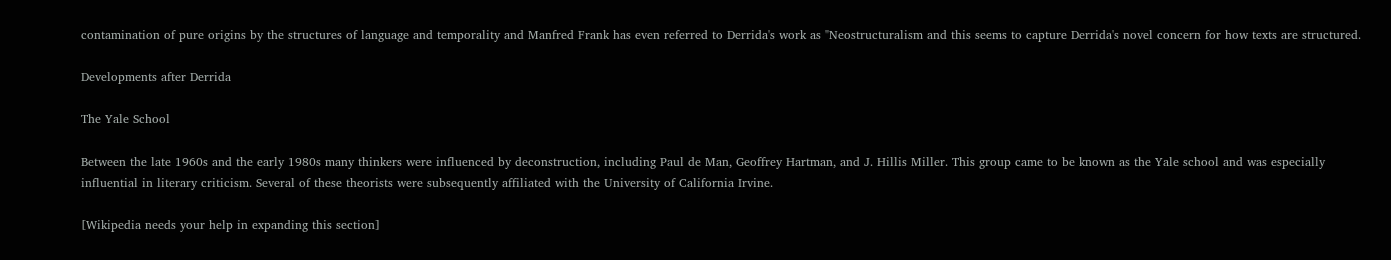contamination of pure origins by the structures of language and temporality and Manfred Frank has even referred to Derrida's work as "Neostructuralism and this seems to capture Derrida's novel concern for how texts are structured.

Developments after Derrida

The Yale School

Between the late 1960s and the early 1980s many thinkers were influenced by deconstruction, including Paul de Man, Geoffrey Hartman, and J. Hillis Miller. This group came to be known as the Yale school and was especially influential in literary criticism. Several of these theorists were subsequently affiliated with the University of California Irvine.

[Wikipedia needs your help in expanding this section]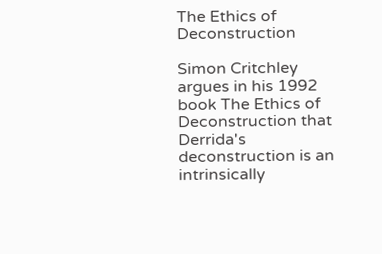The Ethics of Deconstruction

Simon Critchley argues in his 1992 book The Ethics of Deconstruction that Derrida's deconstruction is an intrinsically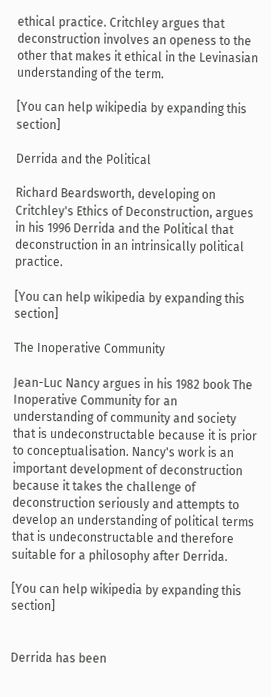ethical practice. Critchley argues that deconstruction involves an openess to the other that makes it ethical in the Levinasian understanding of the term.

[You can help wikipedia by expanding this section]

Derrida and the Political

Richard Beardsworth, developing on Critchley's Ethics of Deconstruction, argues in his 1996 Derrida and the Political that deconstruction in an intrinsically political practice.

[You can help wikipedia by expanding this section]

The Inoperative Community

Jean-Luc Nancy argues in his 1982 book The Inoperative Community for an understanding of community and society that is undeconstructable because it is prior to conceptualisation. Nancy's work is an important development of deconstruction because it takes the challenge of deconstruction seriously and attempts to develop an understanding of political terms that is undeconstructable and therefore suitable for a philosophy after Derrida.

[You can help wikipedia by expanding this section]


Derrida has been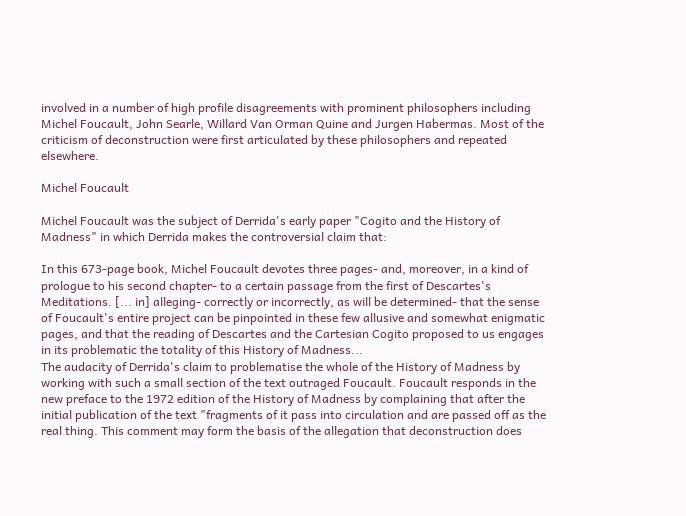involved in a number of high profile disagreements with prominent philosophers including Michel Foucault, John Searle, Willard Van Orman Quine and Jurgen Habermas. Most of the criticism of deconstruction were first articulated by these philosophers and repeated elsewhere.

Michel Foucault

Michel Foucault was the subject of Derrida's early paper "Cogito and the History of Madness" in which Derrida makes the controversial claim that:

In this 673-page book, Michel Foucault devotes three pages- and, moreover, in a kind of prologue to his second chapter- to a certain passage from the first of Descartes's Meditations. [... in] alleging- correctly or incorrectly, as will be determined- that the sense of Foucault's entire project can be pinpointed in these few allusive and somewhat enigmatic pages, and that the reading of Descartes and the Cartesian Cogito proposed to us engages in its problematic the totality of this History of Madness...
The audacity of Derrida's claim to problematise the whole of the History of Madness by working with such a small section of the text outraged Foucault. Foucault responds in the new preface to the 1972 edition of the History of Madness by complaining that after the initial publication of the text "fragments of it pass into circulation and are passed off as the real thing. This comment may form the basis of the allegation that deconstruction does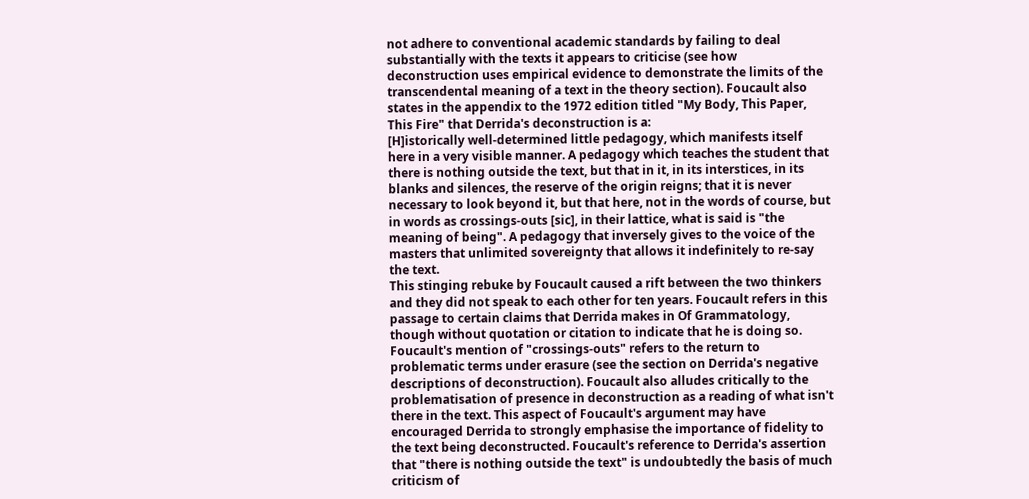not adhere to conventional academic standards by failing to deal substantially with the texts it appears to criticise (see how deconstruction uses empirical evidence to demonstrate the limits of the transcendental meaning of a text in the theory section). Foucault also states in the appendix to the 1972 edition titled "My Body, This Paper, This Fire" that Derrida's deconstruction is a:
[H]istorically well-determined little pedagogy, which manifests itself here in a very visible manner. A pedagogy which teaches the student that there is nothing outside the text, but that in it, in its interstices, in its blanks and silences, the reserve of the origin reigns; that it is never necessary to look beyond it, but that here, not in the words of course, but in words as crossings-outs [sic], in their lattice, what is said is "the meaning of being". A pedagogy that inversely gives to the voice of the masters that unlimited sovereignty that allows it indefinitely to re-say the text.
This stinging rebuke by Foucault caused a rift between the two thinkers and they did not speak to each other for ten years. Foucault refers in this passage to certain claims that Derrida makes in Of Grammatology, though without quotation or citation to indicate that he is doing so. Foucault's mention of "crossings-outs" refers to the return to problematic terms under erasure (see the section on Derrida's negative descriptions of deconstruction). Foucault also alludes critically to the problematisation of presence in deconstruction as a reading of what isn't there in the text. This aspect of Foucault's argument may have encouraged Derrida to strongly emphasise the importance of fidelity to the text being deconstructed. Foucault's reference to Derrida's assertion that "there is nothing outside the text" is undoubtedly the basis of much criticism of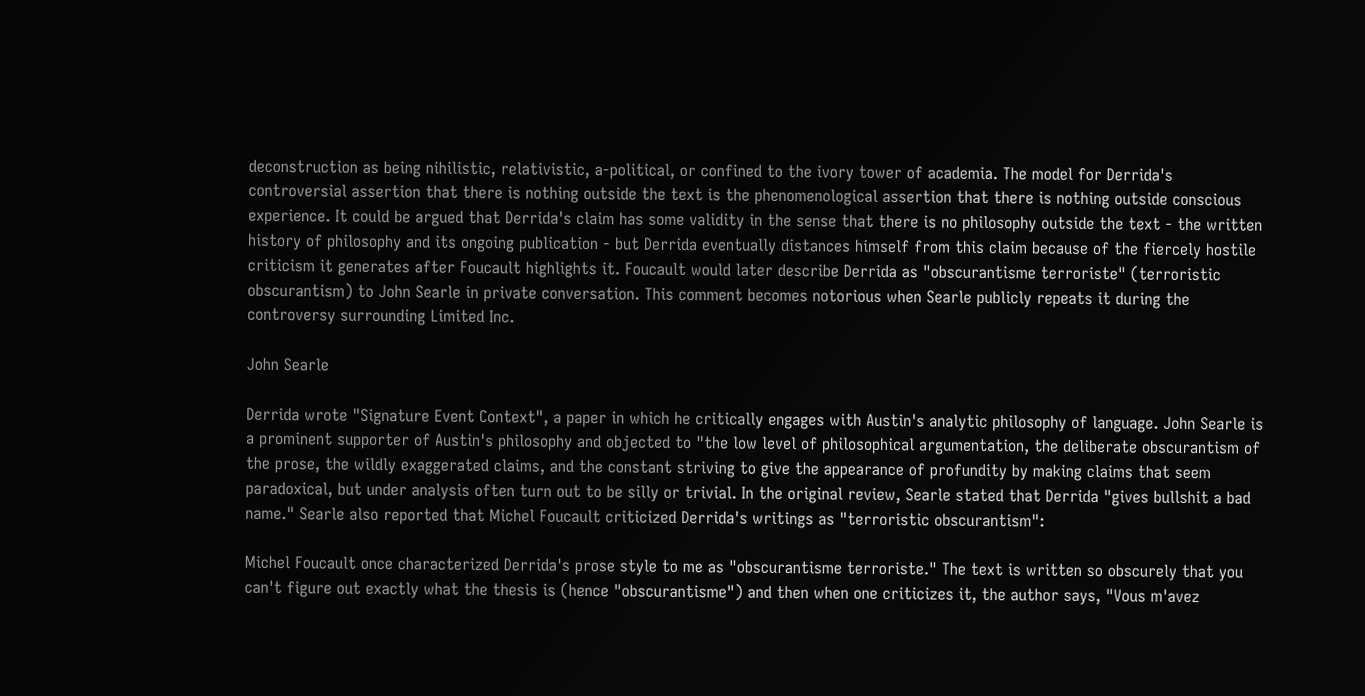deconstruction as being nihilistic, relativistic, a-political, or confined to the ivory tower of academia. The model for Derrida's controversial assertion that there is nothing outside the text is the phenomenological assertion that there is nothing outside conscious experience. It could be argued that Derrida's claim has some validity in the sense that there is no philosophy outside the text - the written history of philosophy and its ongoing publication - but Derrida eventually distances himself from this claim because of the fiercely hostile criticism it generates after Foucault highlights it. Foucault would later describe Derrida as "obscurantisme terroriste" (terroristic obscurantism) to John Searle in private conversation. This comment becomes notorious when Searle publicly repeats it during the controversy surrounding Limited Inc.

John Searle

Derrida wrote "Signature Event Context", a paper in which he critically engages with Austin's analytic philosophy of language. John Searle is a prominent supporter of Austin's philosophy and objected to "the low level of philosophical argumentation, the deliberate obscurantism of the prose, the wildly exaggerated claims, and the constant striving to give the appearance of profundity by making claims that seem paradoxical, but under analysis often turn out to be silly or trivial. In the original review, Searle stated that Derrida "gives bullshit a bad name." Searle also reported that Michel Foucault criticized Derrida's writings as "terroristic obscurantism":

Michel Foucault once characterized Derrida's prose style to me as "obscurantisme terroriste." The text is written so obscurely that you can't figure out exactly what the thesis is (hence "obscurantisme") and then when one criticizes it, the author says, "Vous m'avez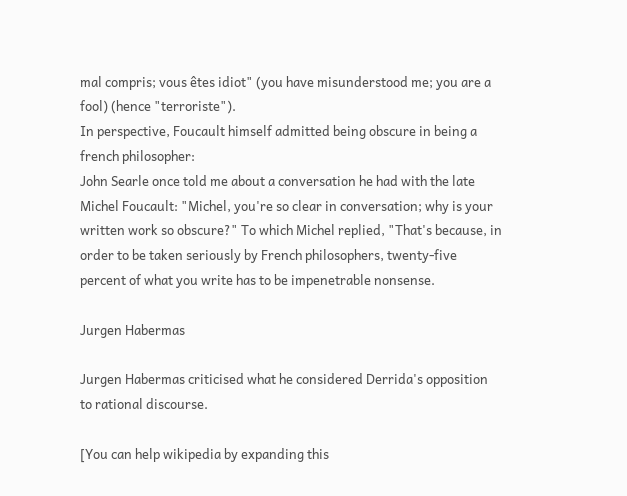mal compris; vous êtes idiot" (you have misunderstood me; you are a fool) (hence "terroriste").
In perspective, Foucault himself admitted being obscure in being a french philosopher:
John Searle once told me about a conversation he had with the late Michel Foucault: "Michel, you're so clear in conversation; why is your written work so obscure?" To which Michel replied, "That's because, in order to be taken seriously by French philosophers, twenty-five percent of what you write has to be impenetrable nonsense.

Jurgen Habermas

Jurgen Habermas criticised what he considered Derrida's opposition to rational discourse.

[You can help wikipedia by expanding this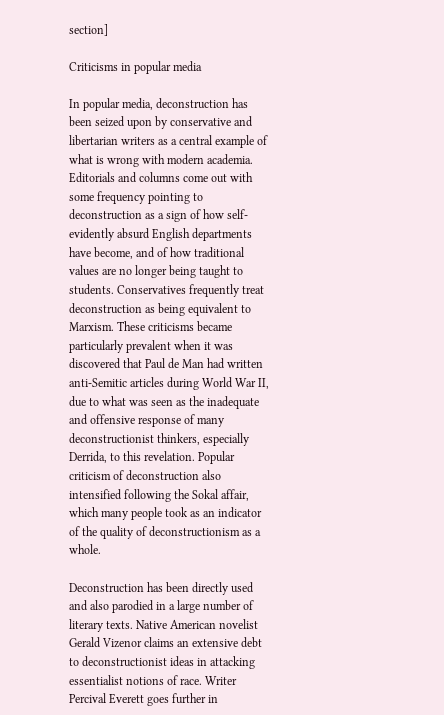section]

Criticisms in popular media

In popular media, deconstruction has been seized upon by conservative and libertarian writers as a central example of what is wrong with modern academia. Editorials and columns come out with some frequency pointing to deconstruction as a sign of how self-evidently absurd English departments have become, and of how traditional values are no longer being taught to students. Conservatives frequently treat deconstruction as being equivalent to Marxism. These criticisms became particularly prevalent when it was discovered that Paul de Man had written anti-Semitic articles during World War II, due to what was seen as the inadequate and offensive response of many deconstructionist thinkers, especially Derrida, to this revelation. Popular criticism of deconstruction also intensified following the Sokal affair, which many people took as an indicator of the quality of deconstructionism as a whole.

Deconstruction has been directly used and also parodied in a large number of literary texts. Native American novelist Gerald Vizenor claims an extensive debt to deconstructionist ideas in attacking essentialist notions of race. Writer Percival Everett goes further in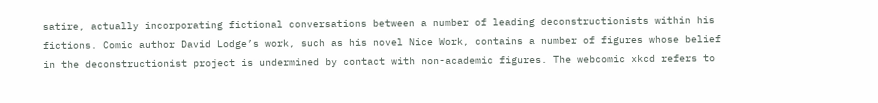satire, actually incorporating fictional conversations between a number of leading deconstructionists within his fictions. Comic author David Lodge’s work, such as his novel Nice Work, contains a number of figures whose belief in the deconstructionist project is undermined by contact with non-academic figures. The webcomic xkcd refers to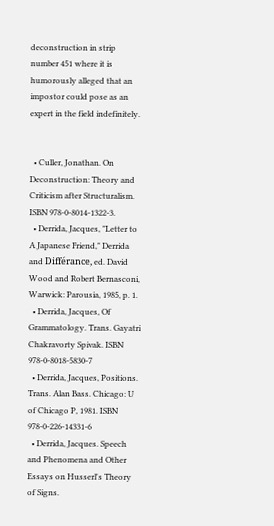deconstruction in strip number 451 where it is humorously alleged that an impostor could pose as an expert in the field indefinitely.


  • Culler, Jonathan. On Deconstruction: Theory and Criticism after Structuralism. ISBN 978-0-8014-1322-3.
  • Derrida, Jacques, "Letter to A Japanese Friend," Derrida and Différance, ed. David Wood and Robert Bernasconi, Warwick: Parousia, 1985, p. 1.
  • Derrida, Jacques, Of Grammatology. Trans. Gayatri Chakravorty Spivak. ISBN 978-0-8018-5830-7
  • Derrida, Jacques, Positions. Trans. Alan Bass. Chicago: U of Chicago P, 1981. ISBN 978-0-226-14331-6
  • Derrida, Jacques. Speech and Phenomena and Other Essays on Husserl's Theory of Signs.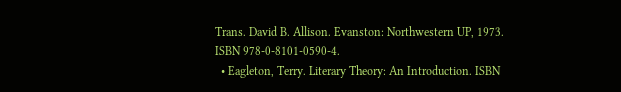Trans. David B. Allison. Evanston: Northwestern UP, 1973. ISBN 978-0-8101-0590-4.
  • Eagleton, Terry. Literary Theory: An Introduction. ISBN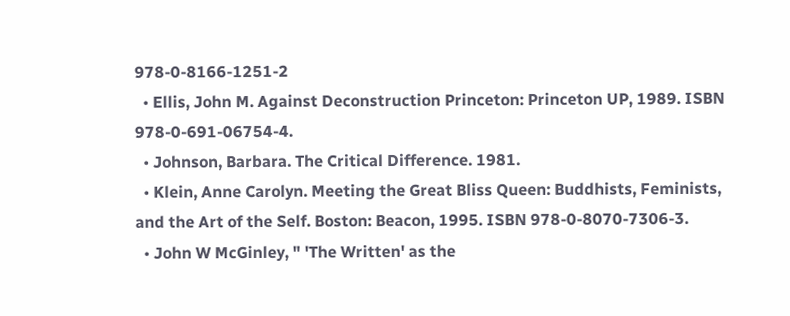978-0-8166-1251-2
  • Ellis, John M. Against Deconstruction Princeton: Princeton UP, 1989. ISBN 978-0-691-06754-4.
  • Johnson, Barbara. The Critical Difference. 1981.
  • Klein, Anne Carolyn. Meeting the Great Bliss Queen: Buddhists, Feminists, and the Art of the Self. Boston: Beacon, 1995. ISBN 978-0-8070-7306-3.
  • John W McGinley, " 'The Written' as the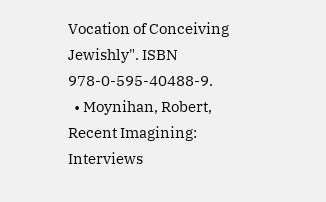Vocation of Conceiving Jewishly". ISBN 978-0-595-40488-9.
  • Moynihan, Robert, Recent Imagining: Interviews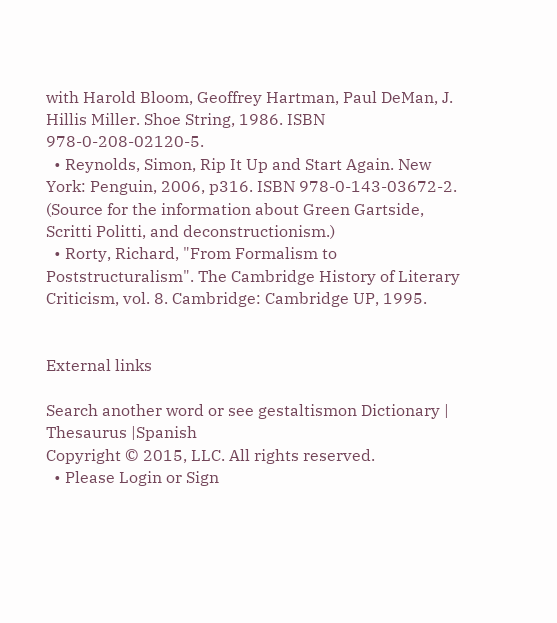with Harold Bloom, Geoffrey Hartman, Paul DeMan, J. Hillis Miller. Shoe String, 1986. ISBN 978-0-208-02120-5.
  • Reynolds, Simon, Rip It Up and Start Again. New York: Penguin, 2006, p316. ISBN 978-0-143-03672-2. (Source for the information about Green Gartside, Scritti Politti, and deconstructionism.)
  • Rorty, Richard, "From Formalism to Poststructuralism". The Cambridge History of Literary Criticism, vol. 8. Cambridge: Cambridge UP, 1995.


External links

Search another word or see gestaltismon Dictionary | Thesaurus |Spanish
Copyright © 2015, LLC. All rights reserved.
  • Please Login or Sign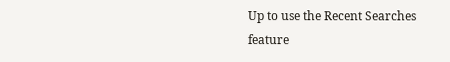Up to use the Recent Searches feature